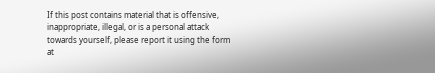If this post contains material that is offensive, inappropriate, illegal, or is a personal attack towards yourself, please report it using the form at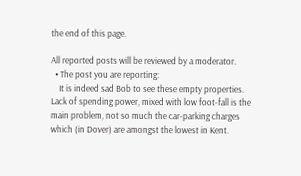the end of this page.

All reported posts will be reviewed by a moderator.
  • The post you are reporting:
    It is indeed sad Bob to see these empty properties. Lack of spending power, mixed with low foot-fall is the main problem, not so much the car-parking charges which (in Dover) are amongst the lowest in Kent.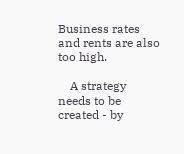Business rates and rents are also too high.

    A strategy needs to be created - by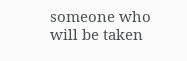someone who will be taken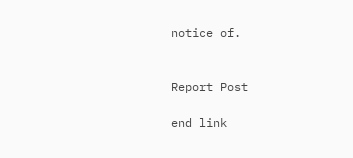notice of.


Report Post

end link